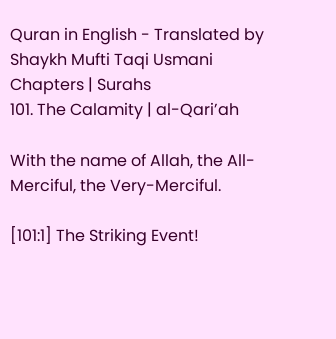Quran in English - Translated by Shaykh Mufti Taqi Usmani
Chapters | Surahs
101. The Calamity | al-Qari’ah

With the name of Allah, the All-Merciful, the Very-Merciful.

[101:1] The Striking Event!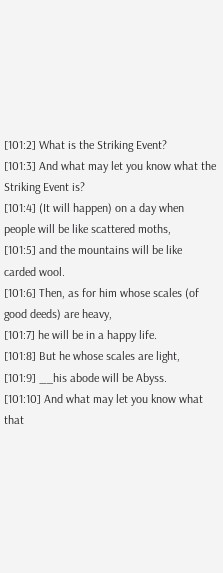[101:2] What is the Striking Event?
[101:3] And what may let you know what the Striking Event is?
[101:4] (It will happen) on a day when people will be like scattered moths,
[101:5] and the mountains will be like carded wool.
[101:6] Then, as for him whose scales (of good deeds) are heavy,
[101:7] he will be in a happy life.
[101:8] But he whose scales are light,
[101:9] __his abode will be Abyss.
[101:10] And what may let you know what that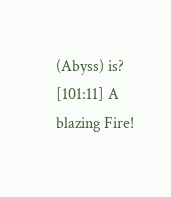(Abyss) is?
[101:11] A blazing Fire!